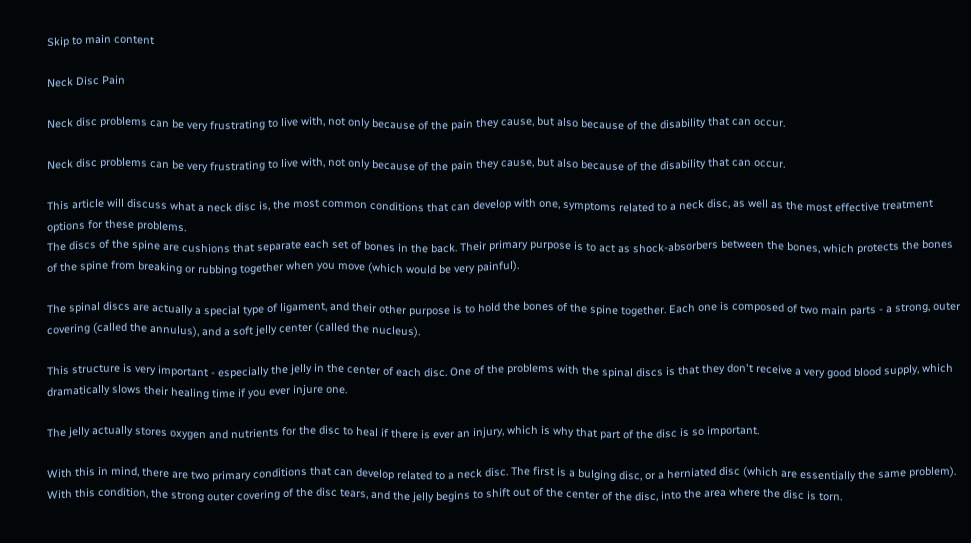Skip to main content

Neck Disc Pain

Neck disc problems can be very frustrating to live with, not only because of the pain they cause, but also because of the disability that can occur.

Neck disc problems can be very frustrating to live with, not only because of the pain they cause, but also because of the disability that can occur.

This article will discuss what a neck disc is, the most common conditions that can develop with one, symptoms related to a neck disc, as well as the most effective treatment options for these problems.
The discs of the spine are cushions that separate each set of bones in the back. Their primary purpose is to act as shock-absorbers between the bones, which protects the bones of the spine from breaking or rubbing together when you move (which would be very painful).

The spinal discs are actually a special type of ligament, and their other purpose is to hold the bones of the spine together. Each one is composed of two main parts - a strong, outer covering (called the annulus), and a soft jelly center (called the nucleus).

This structure is very important - especially the jelly in the center of each disc. One of the problems with the spinal discs is that they don't receive a very good blood supply, which dramatically slows their healing time if you ever injure one.

The jelly actually stores oxygen and nutrients for the disc to heal if there is ever an injury, which is why that part of the disc is so important.

With this in mind, there are two primary conditions that can develop related to a neck disc. The first is a bulging disc, or a herniated disc (which are essentially the same problem). With this condition, the strong outer covering of the disc tears, and the jelly begins to shift out of the center of the disc, into the area where the disc is torn.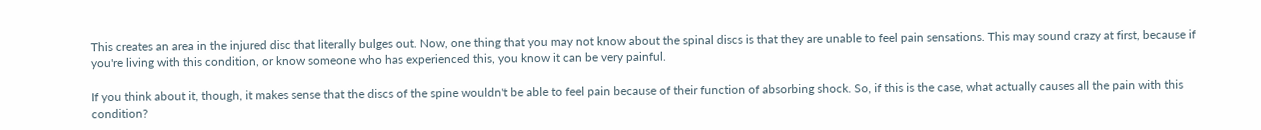This creates an area in the injured disc that literally bulges out. Now, one thing that you may not know about the spinal discs is that they are unable to feel pain sensations. This may sound crazy at first, because if you're living with this condition, or know someone who has experienced this, you know it can be very painful.

If you think about it, though, it makes sense that the discs of the spine wouldn't be able to feel pain because of their function of absorbing shock. So, if this is the case, what actually causes all the pain with this condition?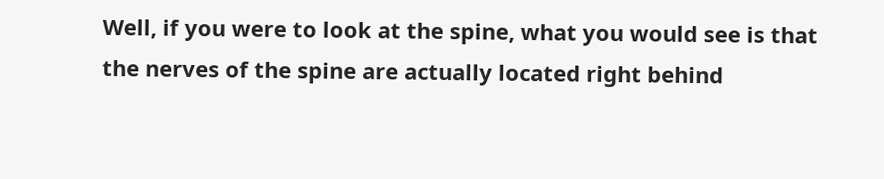Well, if you were to look at the spine, what you would see is that the nerves of the spine are actually located right behind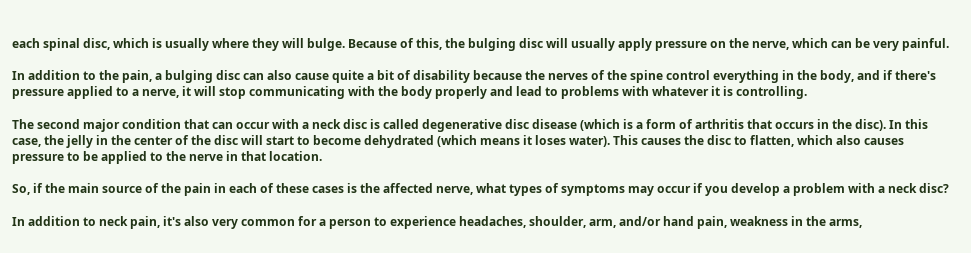each spinal disc, which is usually where they will bulge. Because of this, the bulging disc will usually apply pressure on the nerve, which can be very painful.

In addition to the pain, a bulging disc can also cause quite a bit of disability because the nerves of the spine control everything in the body, and if there's pressure applied to a nerve, it will stop communicating with the body properly and lead to problems with whatever it is controlling.

The second major condition that can occur with a neck disc is called degenerative disc disease (which is a form of arthritis that occurs in the disc). In this case, the jelly in the center of the disc will start to become dehydrated (which means it loses water). This causes the disc to flatten, which also causes pressure to be applied to the nerve in that location.

So, if the main source of the pain in each of these cases is the affected nerve, what types of symptoms may occur if you develop a problem with a neck disc?

In addition to neck pain, it's also very common for a person to experience headaches, shoulder, arm, and/or hand pain, weakness in the arms,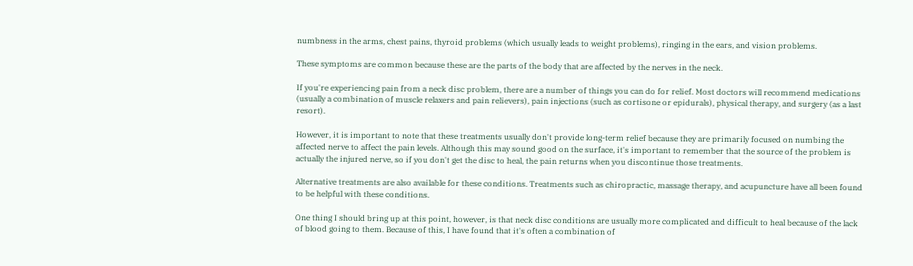numbness in the arms, chest pains, thyroid problems (which usually leads to weight problems), ringing in the ears, and vision problems.

These symptoms are common because these are the parts of the body that are affected by the nerves in the neck.

If you're experiencing pain from a neck disc problem, there are a number of things you can do for relief. Most doctors will recommend medications (usually a combination of muscle relaxers and pain relievers), pain injections (such as cortisone or epidurals), physical therapy, and surgery (as a last resort).

However, it is important to note that these treatments usually don't provide long-term relief because they are primarily focused on numbing the affected nerve to affect the pain levels. Although this may sound good on the surface, it's important to remember that the source of the problem is actually the injured nerve, so if you don't get the disc to heal, the pain returns when you discontinue those treatments.

Alternative treatments are also available for these conditions. Treatments such as chiropractic, massage therapy, and acupuncture have all been found to be helpful with these conditions.

One thing I should bring up at this point, however, is that neck disc conditions are usually more complicated and difficult to heal because of the lack of blood going to them. Because of this, I have found that it's often a combination of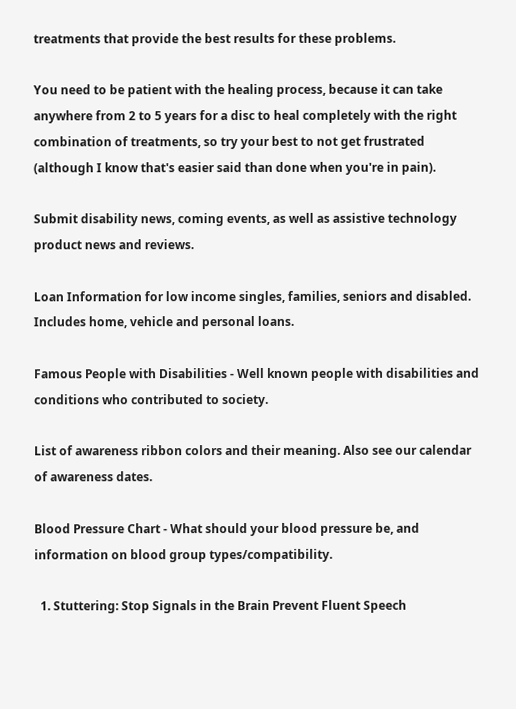treatments that provide the best results for these problems.

You need to be patient with the healing process, because it can take anywhere from 2 to 5 years for a disc to heal completely with the right combination of treatments, so try your best to not get frustrated (although I know that's easier said than done when you're in pain).

Submit disability news, coming events, as well as assistive technology product news and reviews.

Loan Information for low income singles, families, seniors and disabled. Includes home, vehicle and personal loans.

Famous People with Disabilities - Well known people with disabilities and conditions who contributed to society.

List of awareness ribbon colors and their meaning. Also see our calendar of awareness dates.

Blood Pressure Chart - What should your blood pressure be, and information on blood group types/compatibility.

  1. Stuttering: Stop Signals in the Brain Prevent Fluent Speech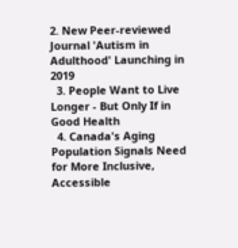2. New Peer-reviewed Journal 'Autism in Adulthood' Launching in 2019
  3. People Want to Live Longer - But Only If in Good Health
  4. Canada's Aging Population Signals Need for More Inclusive, Accessible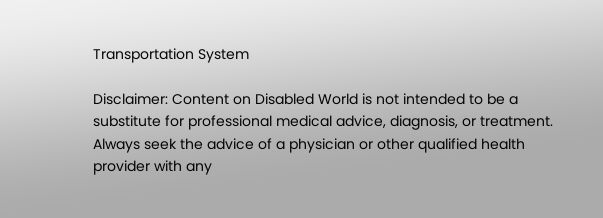Transportation System

Disclaimer: Content on Disabled World is not intended to be a substitute for professional medical advice, diagnosis, or treatment. Always seek the advice of a physician or other qualified health provider with any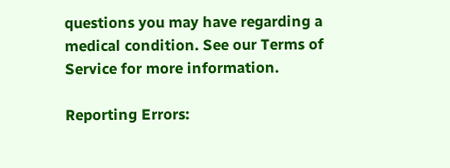questions you may have regarding a medical condition. See our Terms of Service for more information.

Reporting Errors: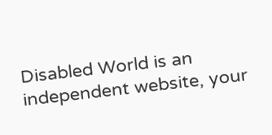Disabled World is an independent website, your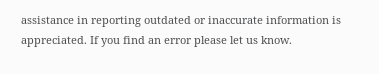assistance in reporting outdated or inaccurate information is appreciated. If you find an error please let us know.